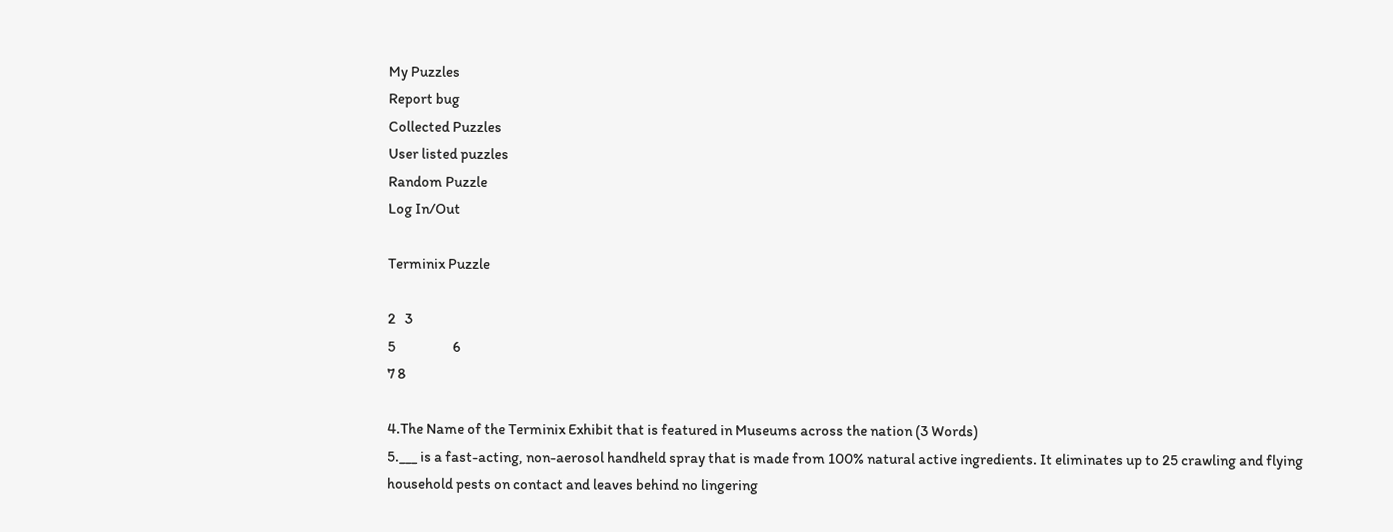My Puzzles
Report bug
Collected Puzzles
User listed puzzles
Random Puzzle
Log In/Out

Terminix Puzzle

2   3
5                   6
7 8

4.The Name of the Terminix Exhibit that is featured in Museums across the nation (3 Words)
5.___ is a fast-acting, non-aerosol handheld spray that is made from 100% natural active ingredients. It eliminates up to 25 crawling and flying household pests on contact and leaves behind no lingering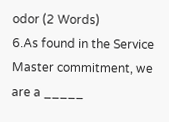odor (2 Words)
6.As found in the Service Master commitment, we are a _____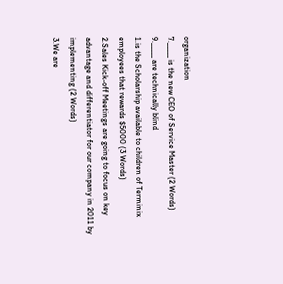organization
7._____ is the new CEO of Service Master (2 Words)
9._____ are technically blind
1.is the Scholarship available to children of Terminix employees that rewards $5000 (3 Words)
2.Sales Kick-off Meetings are going to focus on key advantage and differentiator for our company in 2011 by implementing (2 Words)
3.We are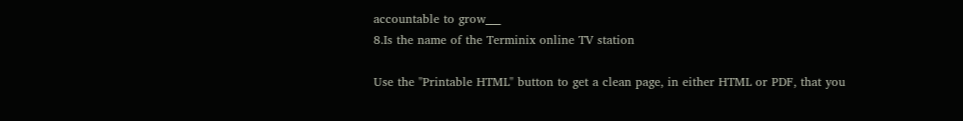accountable to grow___
8.Is the name of the Terminix online TV station

Use the "Printable HTML" button to get a clean page, in either HTML or PDF, that you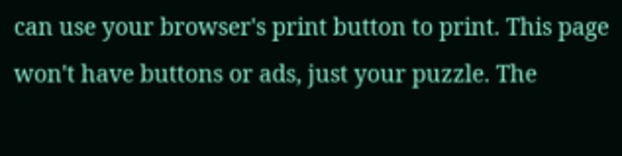can use your browser's print button to print. This page won't have buttons or ads, just your puzzle. The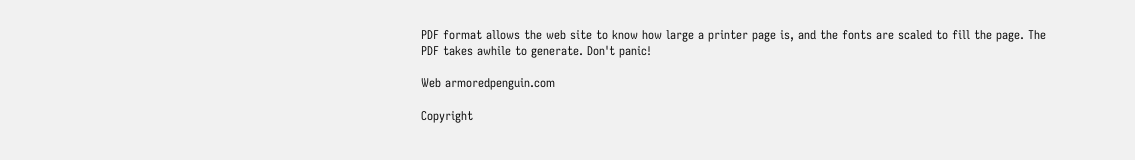PDF format allows the web site to know how large a printer page is, and the fonts are scaled to fill the page. The PDF takes awhile to generate. Don't panic!

Web armoredpenguin.com

Copyright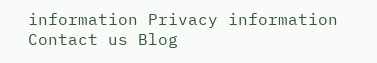information Privacy information Contact us Blog